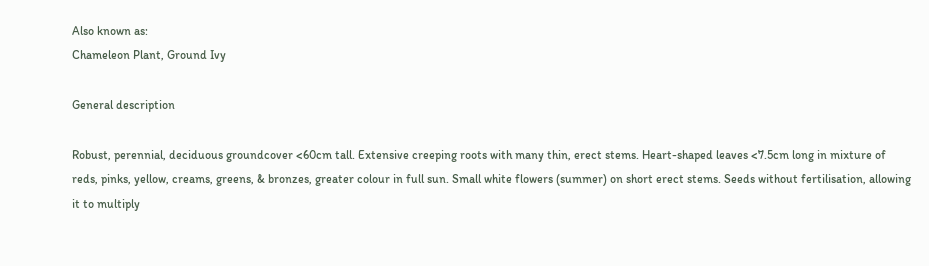Also known as:
Chameleon Plant, Ground Ivy

General description

Robust, perennial, deciduous groundcover <60cm tall. Extensive creeping roots with many thin, erect stems. Heart-shaped leaves <7.5cm long in mixture of reds, pinks, yellow, creams, greens, & bronzes, greater colour in full sun. Small white flowers (summer) on short erect stems. Seeds without fertilisation, allowing it to multiply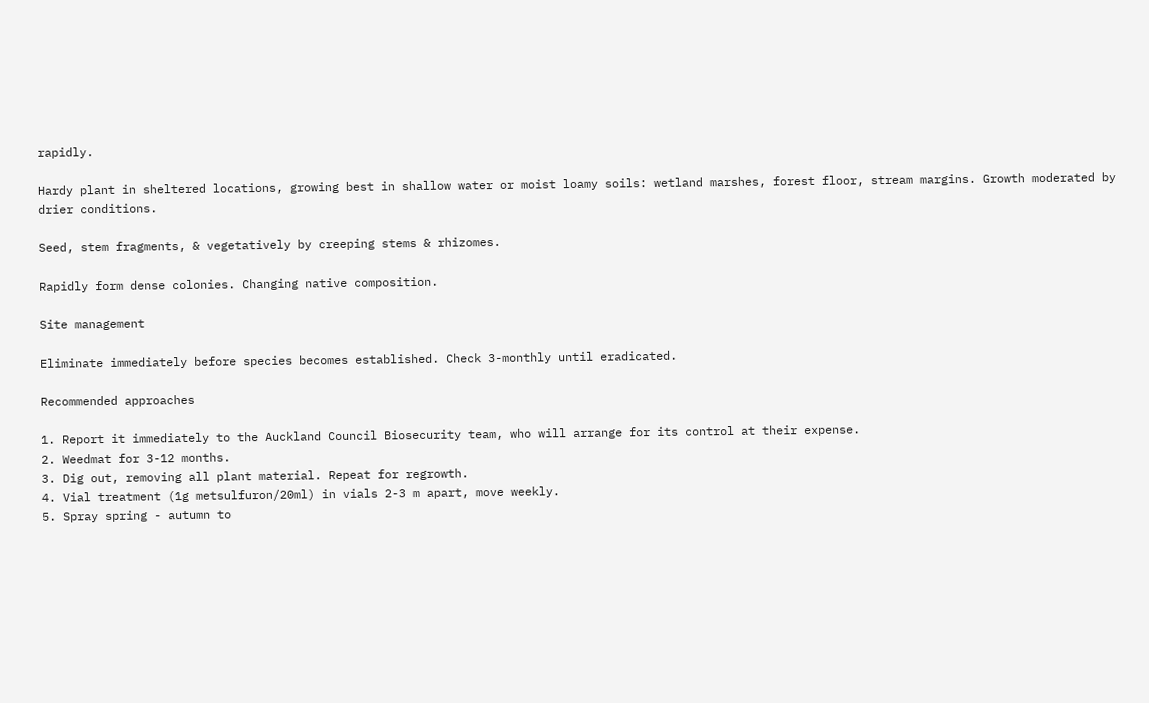rapidly.

Hardy plant in sheltered locations, growing best in shallow water or moist loamy soils: wetland marshes, forest floor, stream margins. Growth moderated by drier conditions.

Seed, stem fragments, & vegetatively by creeping stems & rhizomes.

Rapidly form dense colonies. Changing native composition.

Site management

Eliminate immediately before species becomes established. Check 3-monthly until eradicated.

Recommended approaches

1. Report it immediately to the Auckland Council Biosecurity team, who will arrange for its control at their expense.
2. Weedmat for 3-12 months.
3. Dig out, removing all plant material. Repeat for regrowth.
4. Vial treatment (1g metsulfuron/20ml) in vials 2-3 m apart, move weekly.
5. Spray spring - autumn to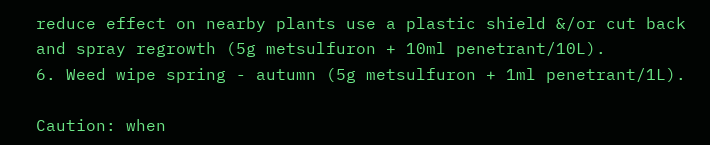reduce effect on nearby plants use a plastic shield &/or cut back and spray regrowth (5g metsulfuron + 10ml penetrant/10L).
6. Weed wipe spring - autumn (5g metsulfuron + 1ml penetrant/1L).

Caution: when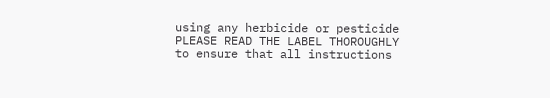using any herbicide or pesticide PLEASE READ THE LABEL THOROUGHLY to ensure that all instructions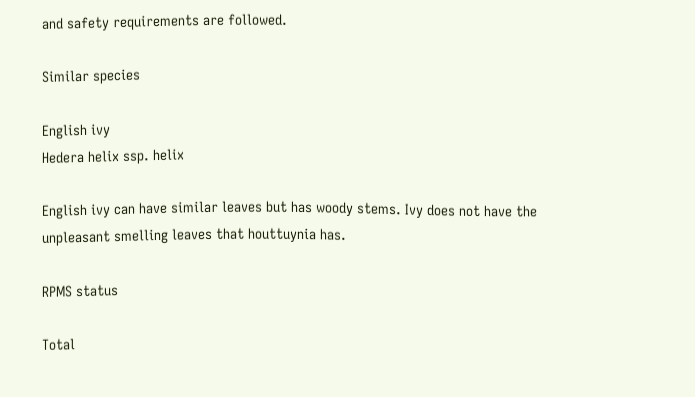and safety requirements are followed.

Similar species

English ivy
Hedera helix ssp. helix

English ivy can have similar leaves but has woody stems. Ivy does not have the unpleasant smelling leaves that houttuynia has.

RPMS status

Total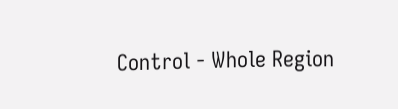Control - Whole Region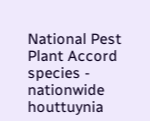National Pest Plant Accord species - nationwide
houttuynia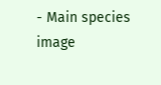- Main species image